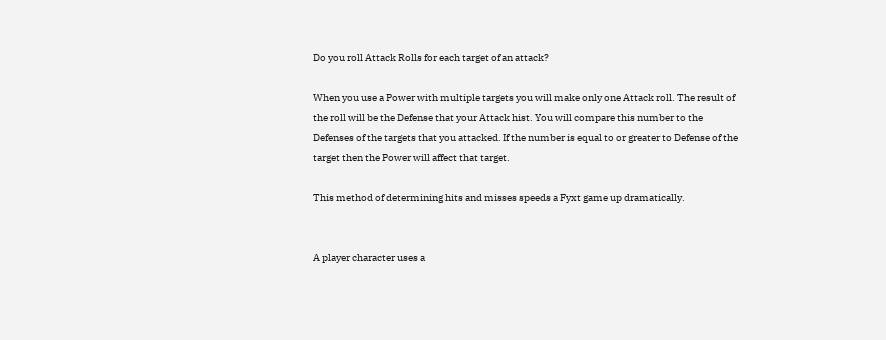Do you roll Attack Rolls for each target of an attack?

When you use a Power with multiple targets you will make only one Attack roll. The result of the roll will be the Defense that your Attack hist. You will compare this number to the Defenses of the targets that you attacked. If the number is equal to or greater to Defense of the target then the Power will affect that target.

This method of determining hits and misses speeds a Fyxt game up dramatically.


A player character uses a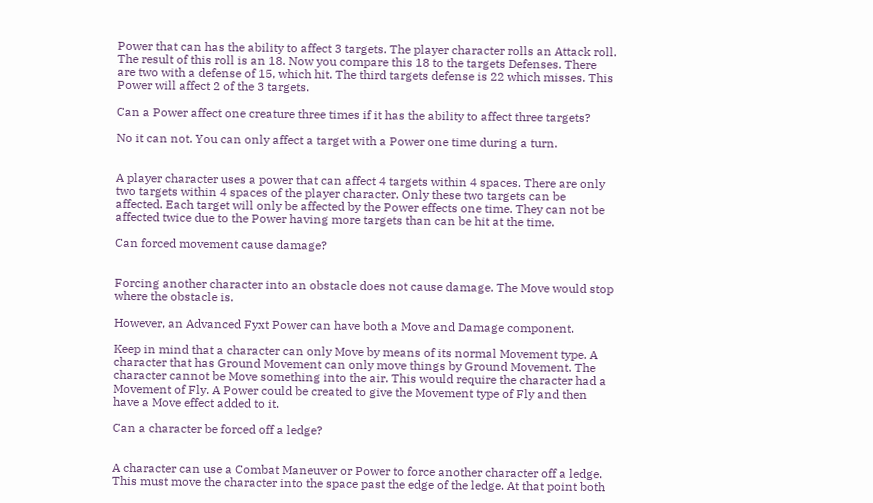Power that can has the ability to affect 3 targets. The player character rolls an Attack roll. The result of this roll is an 18. Now you compare this 18 to the targets Defenses. There are two with a defense of 15, which hit. The third targets defense is 22 which misses. This Power will affect 2 of the 3 targets.

Can a Power affect one creature three times if it has the ability to affect three targets?

No it can not. You can only affect a target with a Power one time during a turn.


A player character uses a power that can affect 4 targets within 4 spaces. There are only two targets within 4 spaces of the player character. Only these two targets can be affected. Each target will only be affected by the Power effects one time. They can not be affected twice due to the Power having more targets than can be hit at the time.

Can forced movement cause damage?


Forcing another character into an obstacle does not cause damage. The Move would stop where the obstacle is.

However, an Advanced Fyxt Power can have both a Move and Damage component.

Keep in mind that a character can only Move by means of its normal Movement type. A character that has Ground Movement can only move things by Ground Movement. The character cannot be Move something into the air. This would require the character had a Movement of Fly. A Power could be created to give the Movement type of Fly and then have a Move effect added to it.

Can a character be forced off a ledge?


A character can use a Combat Maneuver or Power to force another character off a ledge. This must move the character into the space past the edge of the ledge. At that point both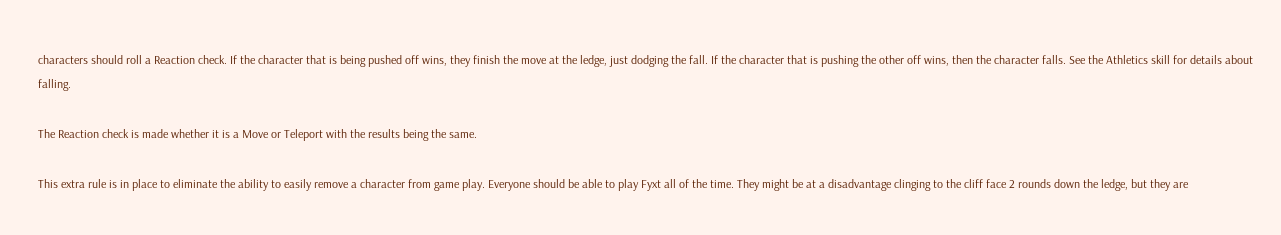characters should roll a Reaction check. If the character that is being pushed off wins, they finish the move at the ledge, just dodging the fall. If the character that is pushing the other off wins, then the character falls. See the Athletics skill for details about falling.

The Reaction check is made whether it is a Move or Teleport with the results being the same.

This extra rule is in place to eliminate the ability to easily remove a character from game play. Everyone should be able to play Fyxt all of the time. They might be at a disadvantage clinging to the cliff face 2 rounds down the ledge, but they are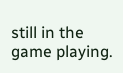still in the game playing.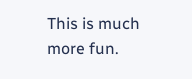This is much more fun.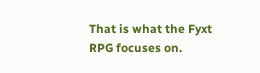That is what the Fyxt RPG focuses on.